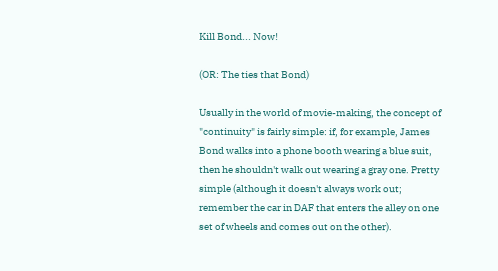Kill Bond... Now!

(OR: The ties that Bond)

Usually in the world of movie-making, the concept of "continuity" is fairly simple: if, for example, James Bond walks into a phone booth wearing a blue suit, then he shouldn't walk out wearing a gray one. Pretty simple (although it doesn't always work out; remember the car in DAF that enters the alley on one set of wheels and comes out on the other).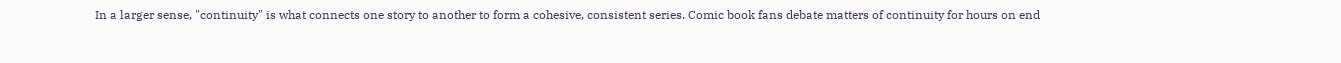In a larger sense, "continuity" is what connects one story to another to form a cohesive, consistent series. Comic book fans debate matters of continuity for hours on end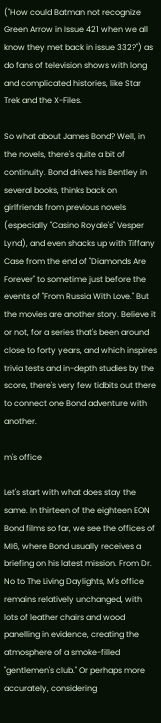("How could Batman not recognize Green Arrow in Issue 421 when we all know they met back in issue 332?") as do fans of television shows with long and complicated histories, like Star Trek and the X-Files.

So what about James Bond? Well, in the novels, there's quite a bit of continuity. Bond drives his Bentley in several books, thinks back on girlfriends from previous novels (especially "Casino Royale's" Vesper Lynd), and even shacks up with Tiffany Case from the end of "Diamonds Are Forever" to sometime just before the events of "From Russia With Love." But the movies are another story. Believe it or not, for a series that's been around close to forty years, and which inspires trivia tests and in-depth studies by the score, there's very few tidbits out there to connect one Bond adventure with another.

m's office

Let's start with what does stay the same. In thirteen of the eighteen EON Bond films so far, we see the offices of MI6, where Bond usually receives a briefing on his latest mission. From Dr. No to The Living Daylights, M's office remains relatively unchanged, with lots of leather chairs and wood panelling in evidence, creating the atmosphere of a smoke-filled "gentlemen's club." Or perhaps more accurately, considering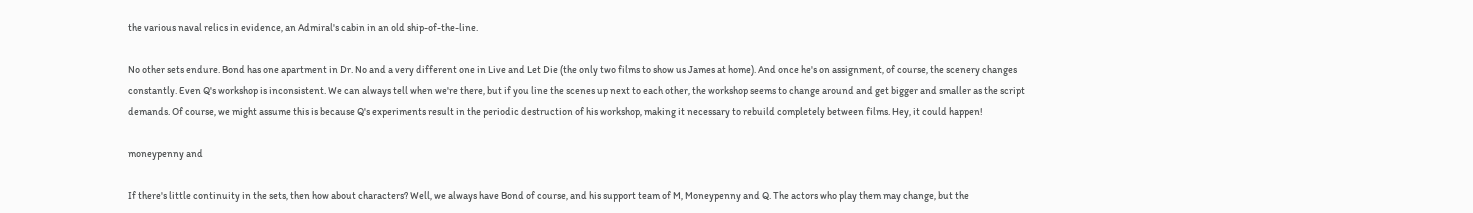the various naval relics in evidence, an Admiral's cabin in an old ship-of-the-line.

No other sets endure. Bond has one apartment in Dr. No and a very different one in Live and Let Die (the only two films to show us James at home). And once he's on assignment, of course, the scenery changes constantly. Even Q's workshop is inconsistent. We can always tell when we're there, but if you line the scenes up next to each other, the workshop seems to change around and get bigger and smaller as the script demands. Of course, we might assume this is because Q's experiments result in the periodic destruction of his workshop, making it necessary to rebuild completely between films. Hey, it could happen!

moneypenny and

If there's little continuity in the sets, then how about characters? Well, we always have Bond of course, and his support team of M, Moneypenny and Q. The actors who play them may change, but the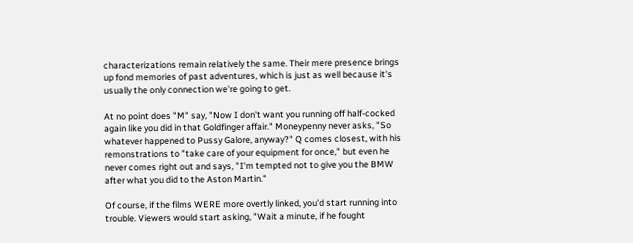characterizations remain relatively the same. Their mere presence brings up fond memories of past adventures, which is just as well because it's usually the only connection we're going to get.

At no point does "M" say, "Now I don't want you running off half-cocked again like you did in that Goldfinger affair." Moneypenny never asks, "So whatever happened to Pussy Galore, anyway?" Q comes closest, with his remonstrations to "take care of your equipment for once," but even he never comes right out and says, "I'm tempted not to give you the BMW after what you did to the Aston Martin."

Of course, if the films WERE more overtly linked, you'd start running into trouble. Viewers would start asking, "Wait a minute, if he fought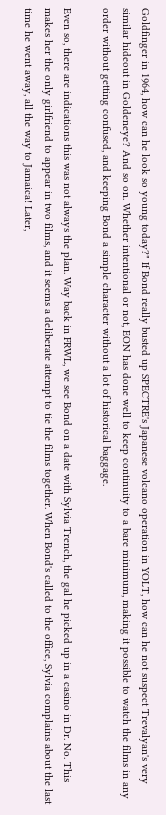Goldfinger in 1964, how can he look so young today?" If Bond really busted up SPECTRE's Japanese volcano operation in YOLT, how can he not suspect Trevalyan's very similar hideout in Goldeneye? And so on. Whether intentional or not, EON has done well to keep continuity to a bare minimum, making it possible to watch the films in any order without getting confused, and keeping Bond a simple character without a lot of historical baggage.

Even so, there are indications this was not always the plan. Way back in FRWL, we see Bond on a date with Sylvia Trench, the gal he picked up in a casino in Dr. No. This makes her the only girlfriend to appear in two films, and it seems a deliberate attempt to tie the films together. When Bond's called to the office, Sylvia complains about the last time he went away, all the way to Jamaica! Later,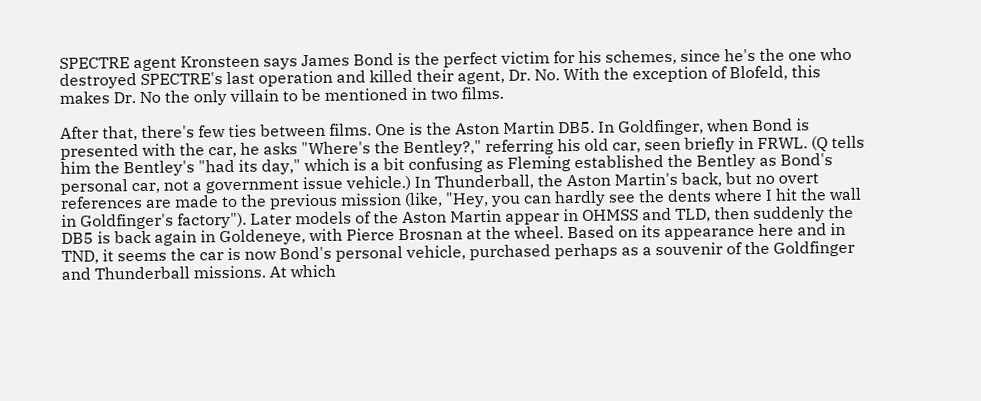SPECTRE agent Kronsteen says James Bond is the perfect victim for his schemes, since he's the one who destroyed SPECTRE's last operation and killed their agent, Dr. No. With the exception of Blofeld, this makes Dr. No the only villain to be mentioned in two films.

After that, there's few ties between films. One is the Aston Martin DB5. In Goldfinger, when Bond is presented with the car, he asks "Where's the Bentley?," referring his old car, seen briefly in FRWL. (Q tells him the Bentley's "had its day," which is a bit confusing as Fleming established the Bentley as Bond's personal car, not a government issue vehicle.) In Thunderball, the Aston Martin's back, but no overt references are made to the previous mission (like, "Hey, you can hardly see the dents where I hit the wall in Goldfinger's factory"). Later models of the Aston Martin appear in OHMSS and TLD, then suddenly the DB5 is back again in Goldeneye, with Pierce Brosnan at the wheel. Based on its appearance here and in TND, it seems the car is now Bond's personal vehicle, purchased perhaps as a souvenir of the Goldfinger and Thunderball missions. At which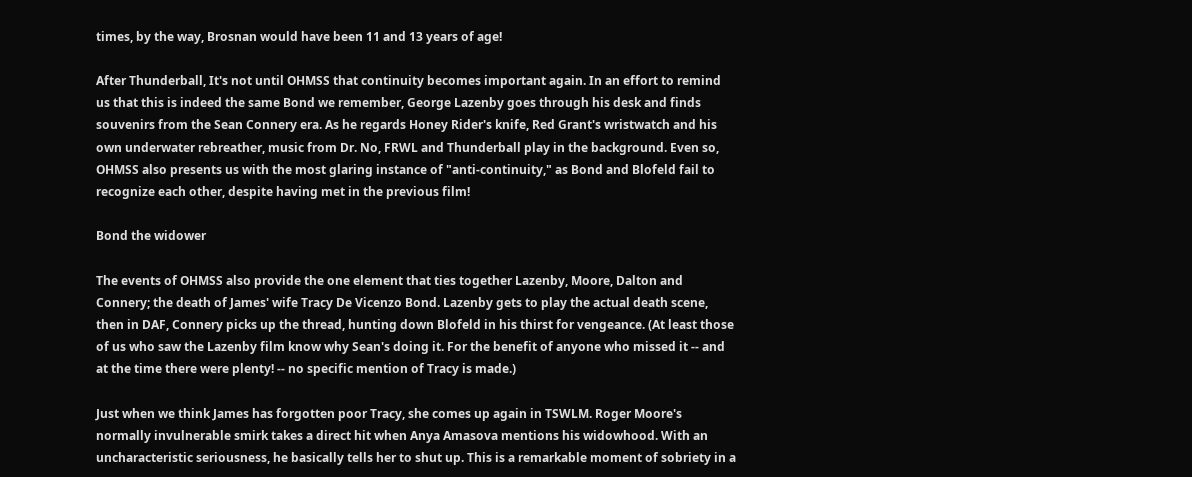times, by the way, Brosnan would have been 11 and 13 years of age!

After Thunderball, It's not until OHMSS that continuity becomes important again. In an effort to remind us that this is indeed the same Bond we remember, George Lazenby goes through his desk and finds souvenirs from the Sean Connery era. As he regards Honey Rider's knife, Red Grant's wristwatch and his own underwater rebreather, music from Dr. No, FRWL and Thunderball play in the background. Even so, OHMSS also presents us with the most glaring instance of "anti-continuity," as Bond and Blofeld fail to recognize each other, despite having met in the previous film!

Bond the widower

The events of OHMSS also provide the one element that ties together Lazenby, Moore, Dalton and Connery; the death of James' wife Tracy De Vicenzo Bond. Lazenby gets to play the actual death scene, then in DAF, Connery picks up the thread, hunting down Blofeld in his thirst for vengeance. (At least those of us who saw the Lazenby film know why Sean's doing it. For the benefit of anyone who missed it -- and at the time there were plenty! -- no specific mention of Tracy is made.)

Just when we think James has forgotten poor Tracy, she comes up again in TSWLM. Roger Moore's normally invulnerable smirk takes a direct hit when Anya Amasova mentions his widowhood. With an uncharacteristic seriousness, he basically tells her to shut up. This is a remarkable moment of sobriety in a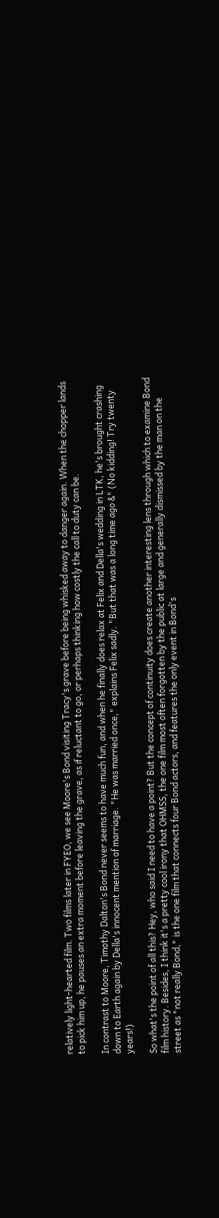relatively light-hearted film. Two films later in FYEO, we see Moore's Bond visiting Tracy's grave before being whisked away to danger again. When the chopper lands to pick him up, he pauses an extra moment before leaving the grave, as if reluctant to go, or perhaps thinking how costly the call to duty can be.

In contrast to Moore, Timothy Dalton's Bond never seems to have much fun, and when he finally does relax at Felix and Della's wedding in LTK, he's brought crashing down to Earth again by Della's innocent mention of marriage. "He was married once," explains Felix sadly. "But that was a long time ago &" (No kidding! Try twenty years!)

So what's the point of all this? Hey, who said I need to have a point? But the concept of continuity does create another interesting lens through which to examine Bond film history. Besides, I think it's a pretty cool irony that OHMSS, the one film most often forgotten by the public at large and generally dismissed by the man on the street as "not really Bond," is the one film that connects four Bond actors, and features the only event in Bond's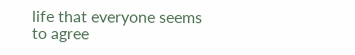life that everyone seems to agree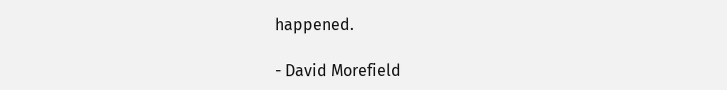happened.

- David Morefield